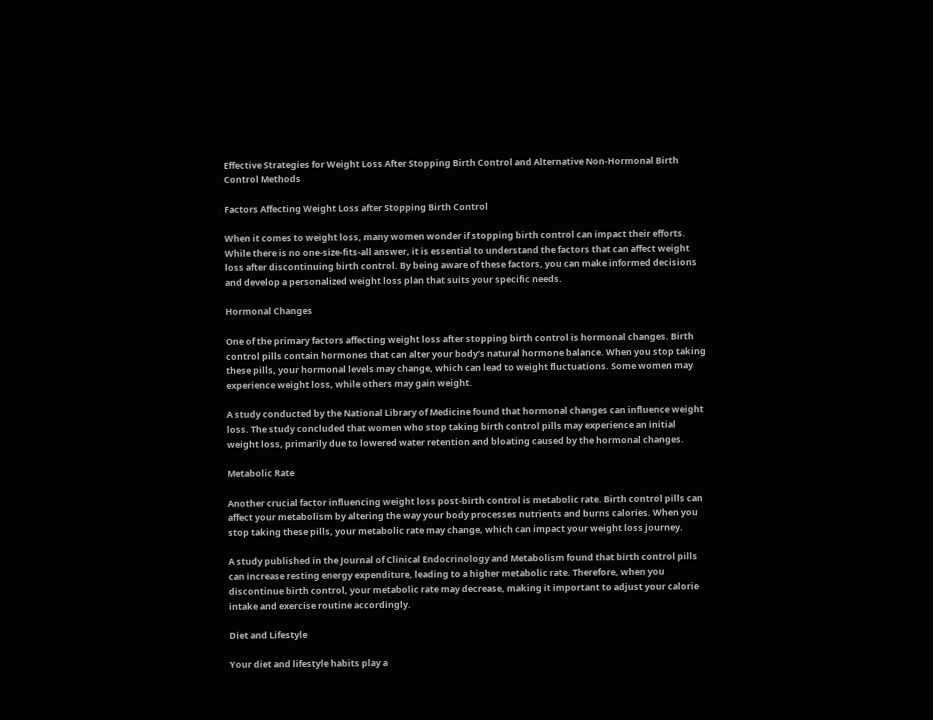Effective Strategies for Weight Loss After Stopping Birth Control and Alternative Non-Hormonal Birth Control Methods

Factors Affecting Weight Loss after Stopping Birth Control

When it comes to weight loss, many women wonder if stopping birth control can impact their efforts. While there is no one-size-fits-all answer, it is essential to understand the factors that can affect weight loss after discontinuing birth control. By being aware of these factors, you can make informed decisions and develop a personalized weight loss plan that suits your specific needs.

Hormonal Changes

One of the primary factors affecting weight loss after stopping birth control is hormonal changes. Birth control pills contain hormones that can alter your body’s natural hormone balance. When you stop taking these pills, your hormonal levels may change, which can lead to weight fluctuations. Some women may experience weight loss, while others may gain weight.

A study conducted by the National Library of Medicine found that hormonal changes can influence weight loss. The study concluded that women who stop taking birth control pills may experience an initial weight loss, primarily due to lowered water retention and bloating caused by the hormonal changes.

Metabolic Rate

Another crucial factor influencing weight loss post-birth control is metabolic rate. Birth control pills can affect your metabolism by altering the way your body processes nutrients and burns calories. When you stop taking these pills, your metabolic rate may change, which can impact your weight loss journey.

A study published in the Journal of Clinical Endocrinology and Metabolism found that birth control pills can increase resting energy expenditure, leading to a higher metabolic rate. Therefore, when you discontinue birth control, your metabolic rate may decrease, making it important to adjust your calorie intake and exercise routine accordingly.

Diet and Lifestyle

Your diet and lifestyle habits play a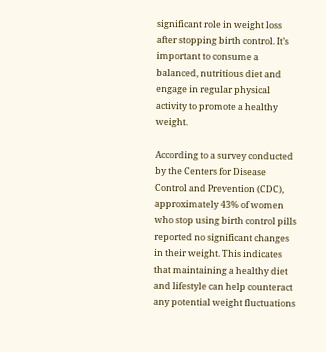significant role in weight loss after stopping birth control. It’s important to consume a balanced, nutritious diet and engage in regular physical activity to promote a healthy weight.

According to a survey conducted by the Centers for Disease Control and Prevention (CDC), approximately 43% of women who stop using birth control pills reported no significant changes in their weight. This indicates that maintaining a healthy diet and lifestyle can help counteract any potential weight fluctuations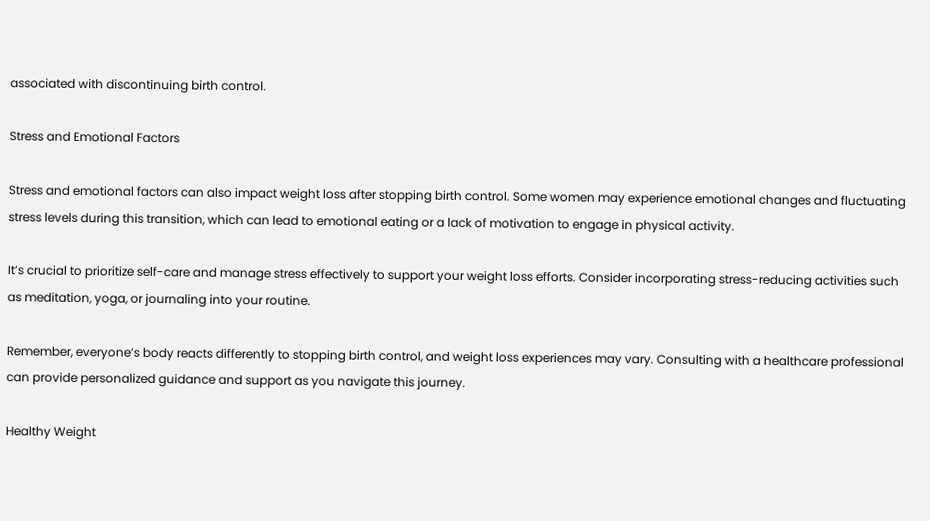associated with discontinuing birth control.

Stress and Emotional Factors

Stress and emotional factors can also impact weight loss after stopping birth control. Some women may experience emotional changes and fluctuating stress levels during this transition, which can lead to emotional eating or a lack of motivation to engage in physical activity.

It’s crucial to prioritize self-care and manage stress effectively to support your weight loss efforts. Consider incorporating stress-reducing activities such as meditation, yoga, or journaling into your routine.

Remember, everyone’s body reacts differently to stopping birth control, and weight loss experiences may vary. Consulting with a healthcare professional can provide personalized guidance and support as you navigate this journey.

Healthy Weight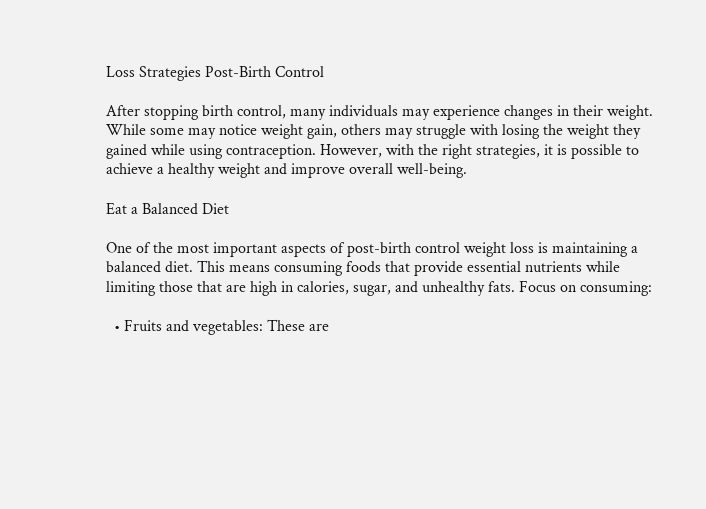Loss Strategies Post-Birth Control

After stopping birth control, many individuals may experience changes in their weight. While some may notice weight gain, others may struggle with losing the weight they gained while using contraception. However, with the right strategies, it is possible to achieve a healthy weight and improve overall well-being.

Eat a Balanced Diet

One of the most important aspects of post-birth control weight loss is maintaining a balanced diet. This means consuming foods that provide essential nutrients while limiting those that are high in calories, sugar, and unhealthy fats. Focus on consuming:

  • Fruits and vegetables: These are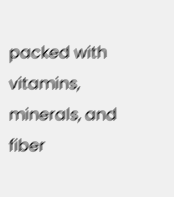packed with vitamins, minerals, and fiber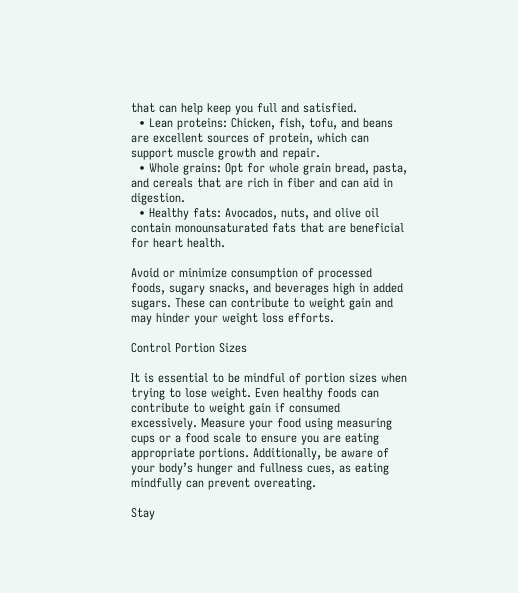that can help keep you full and satisfied.
  • Lean proteins: Chicken, fish, tofu, and beans are excellent sources of protein, which can support muscle growth and repair.
  • Whole grains: Opt for whole grain bread, pasta, and cereals that are rich in fiber and can aid in digestion.
  • Healthy fats: Avocados, nuts, and olive oil contain monounsaturated fats that are beneficial for heart health.

Avoid or minimize consumption of processed foods, sugary snacks, and beverages high in added sugars. These can contribute to weight gain and may hinder your weight loss efforts.

Control Portion Sizes

It is essential to be mindful of portion sizes when trying to lose weight. Even healthy foods can contribute to weight gain if consumed excessively. Measure your food using measuring cups or a food scale to ensure you are eating appropriate portions. Additionally, be aware of your body’s hunger and fullness cues, as eating mindfully can prevent overeating.

Stay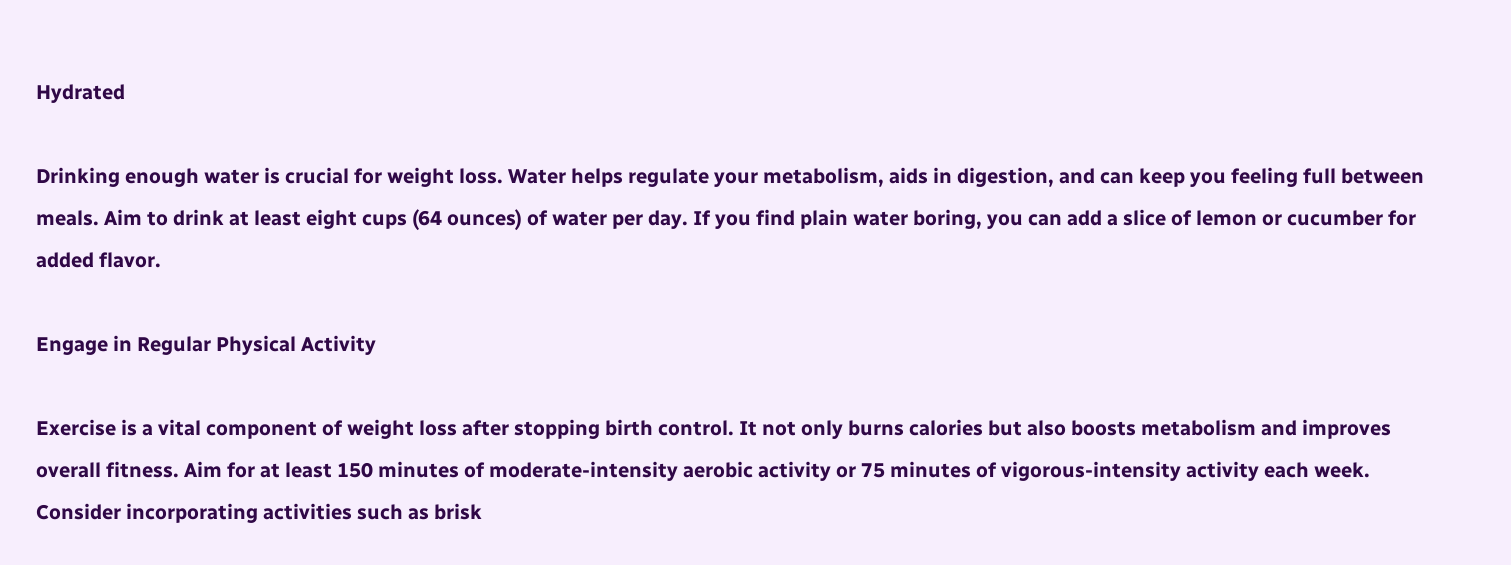Hydrated

Drinking enough water is crucial for weight loss. Water helps regulate your metabolism, aids in digestion, and can keep you feeling full between meals. Aim to drink at least eight cups (64 ounces) of water per day. If you find plain water boring, you can add a slice of lemon or cucumber for added flavor.

Engage in Regular Physical Activity

Exercise is a vital component of weight loss after stopping birth control. It not only burns calories but also boosts metabolism and improves overall fitness. Aim for at least 150 minutes of moderate-intensity aerobic activity or 75 minutes of vigorous-intensity activity each week. Consider incorporating activities such as brisk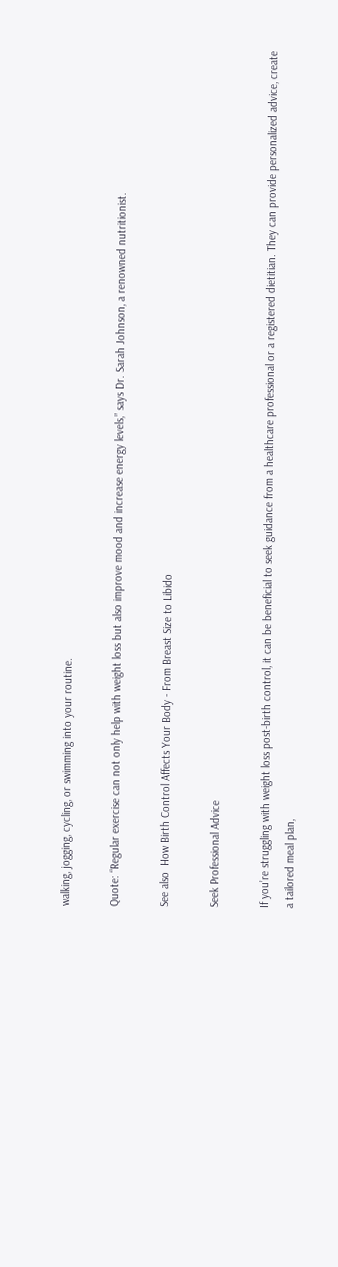walking, jogging, cycling, or swimming into your routine.

Quote: “Regular exercise can not only help with weight loss but also improve mood and increase energy levels,” says Dr. Sarah Johnson, a renowned nutritionist.

See also  How Birth Control Affects Your Body - From Breast Size to Libido

Seek Professional Advice

If you’re struggling with weight loss post-birth control, it can be beneficial to seek guidance from a healthcare professional or a registered dietitian. They can provide personalized advice, create a tailored meal plan,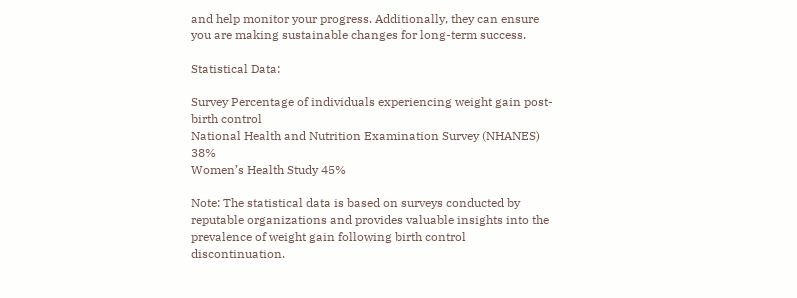and help monitor your progress. Additionally, they can ensure you are making sustainable changes for long-term success.

Statistical Data:

Survey Percentage of individuals experiencing weight gain post-birth control
National Health and Nutrition Examination Survey (NHANES) 38%
Women’s Health Study 45%

Note: The statistical data is based on surveys conducted by reputable organizations and provides valuable insights into the prevalence of weight gain following birth control discontinuation.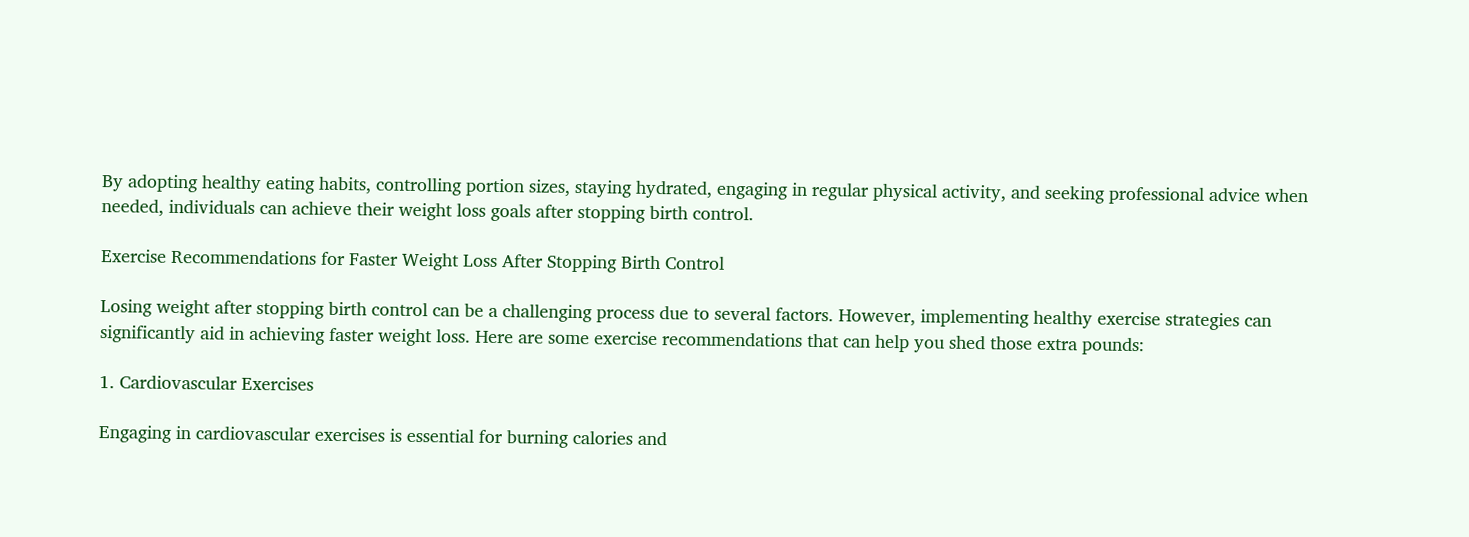By adopting healthy eating habits, controlling portion sizes, staying hydrated, engaging in regular physical activity, and seeking professional advice when needed, individuals can achieve their weight loss goals after stopping birth control.

Exercise Recommendations for Faster Weight Loss After Stopping Birth Control

Losing weight after stopping birth control can be a challenging process due to several factors. However, implementing healthy exercise strategies can significantly aid in achieving faster weight loss. Here are some exercise recommendations that can help you shed those extra pounds:

1. Cardiovascular Exercises

Engaging in cardiovascular exercises is essential for burning calories and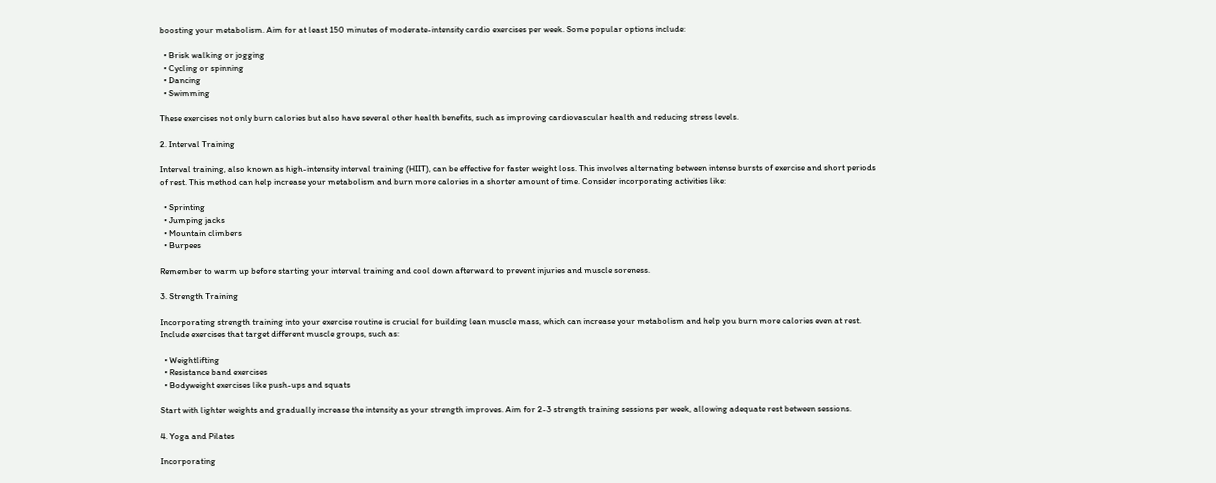boosting your metabolism. Aim for at least 150 minutes of moderate-intensity cardio exercises per week. Some popular options include:

  • Brisk walking or jogging
  • Cycling or spinning
  • Dancing
  • Swimming

These exercises not only burn calories but also have several other health benefits, such as improving cardiovascular health and reducing stress levels.

2. Interval Training

Interval training, also known as high-intensity interval training (HIIT), can be effective for faster weight loss. This involves alternating between intense bursts of exercise and short periods of rest. This method can help increase your metabolism and burn more calories in a shorter amount of time. Consider incorporating activities like:

  • Sprinting
  • Jumping jacks
  • Mountain climbers
  • Burpees

Remember to warm up before starting your interval training and cool down afterward to prevent injuries and muscle soreness.

3. Strength Training

Incorporating strength training into your exercise routine is crucial for building lean muscle mass, which can increase your metabolism and help you burn more calories even at rest. Include exercises that target different muscle groups, such as:

  • Weightlifting
  • Resistance band exercises
  • Bodyweight exercises like push-ups and squats

Start with lighter weights and gradually increase the intensity as your strength improves. Aim for 2-3 strength training sessions per week, allowing adequate rest between sessions.

4. Yoga and Pilates

Incorporating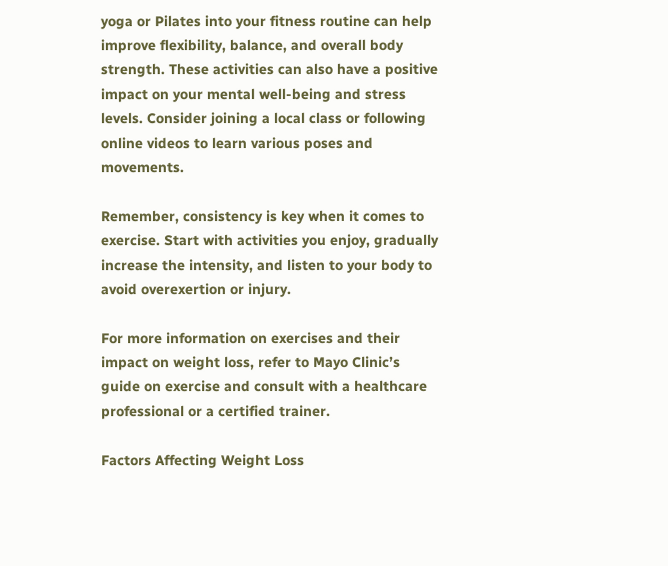yoga or Pilates into your fitness routine can help improve flexibility, balance, and overall body strength. These activities can also have a positive impact on your mental well-being and stress levels. Consider joining a local class or following online videos to learn various poses and movements.

Remember, consistency is key when it comes to exercise. Start with activities you enjoy, gradually increase the intensity, and listen to your body to avoid overexertion or injury.

For more information on exercises and their impact on weight loss, refer to Mayo Clinic’s guide on exercise and consult with a healthcare professional or a certified trainer.

Factors Affecting Weight Loss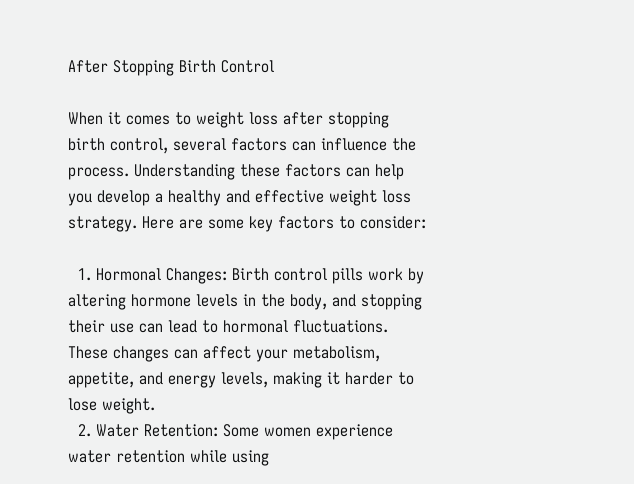After Stopping Birth Control

When it comes to weight loss after stopping birth control, several factors can influence the process. Understanding these factors can help you develop a healthy and effective weight loss strategy. Here are some key factors to consider:

  1. Hormonal Changes: Birth control pills work by altering hormone levels in the body, and stopping their use can lead to hormonal fluctuations. These changes can affect your metabolism, appetite, and energy levels, making it harder to lose weight.
  2. Water Retention: Some women experience water retention while using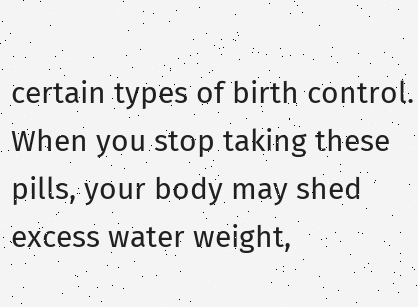certain types of birth control. When you stop taking these pills, your body may shed excess water weight,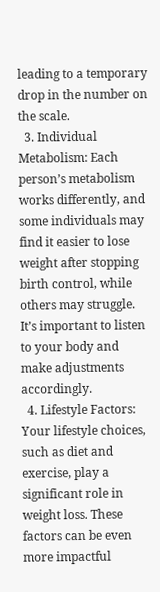leading to a temporary drop in the number on the scale.
  3. Individual Metabolism: Each person’s metabolism works differently, and some individuals may find it easier to lose weight after stopping birth control, while others may struggle. It’s important to listen to your body and make adjustments accordingly.
  4. Lifestyle Factors: Your lifestyle choices, such as diet and exercise, play a significant role in weight loss. These factors can be even more impactful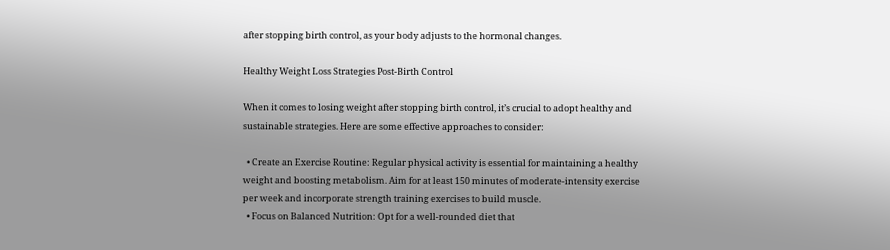after stopping birth control, as your body adjusts to the hormonal changes.

Healthy Weight Loss Strategies Post-Birth Control

When it comes to losing weight after stopping birth control, it’s crucial to adopt healthy and sustainable strategies. Here are some effective approaches to consider:

  • Create an Exercise Routine: Regular physical activity is essential for maintaining a healthy weight and boosting metabolism. Aim for at least 150 minutes of moderate-intensity exercise per week and incorporate strength training exercises to build muscle.
  • Focus on Balanced Nutrition: Opt for a well-rounded diet that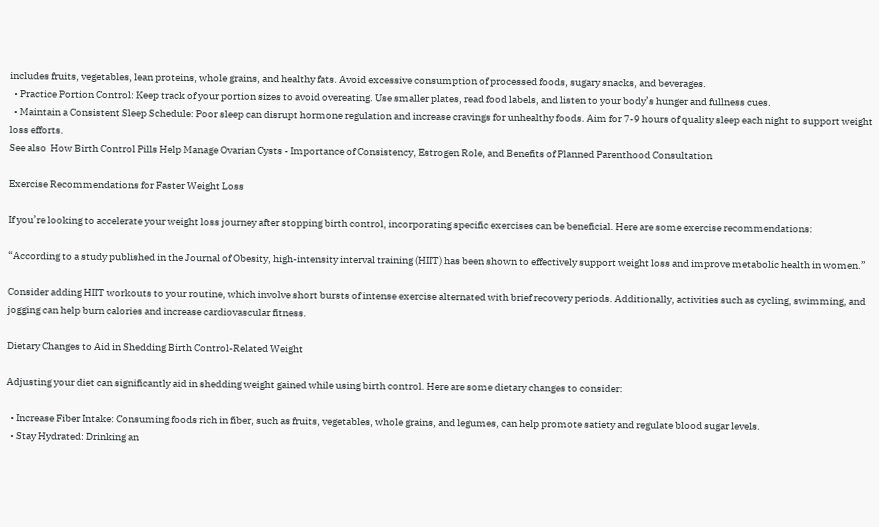includes fruits, vegetables, lean proteins, whole grains, and healthy fats. Avoid excessive consumption of processed foods, sugary snacks, and beverages.
  • Practice Portion Control: Keep track of your portion sizes to avoid overeating. Use smaller plates, read food labels, and listen to your body’s hunger and fullness cues.
  • Maintain a Consistent Sleep Schedule: Poor sleep can disrupt hormone regulation and increase cravings for unhealthy foods. Aim for 7-9 hours of quality sleep each night to support weight loss efforts.
See also  How Birth Control Pills Help Manage Ovarian Cysts - Importance of Consistency, Estrogen Role, and Benefits of Planned Parenthood Consultation

Exercise Recommendations for Faster Weight Loss

If you’re looking to accelerate your weight loss journey after stopping birth control, incorporating specific exercises can be beneficial. Here are some exercise recommendations:

“According to a study published in the Journal of Obesity, high-intensity interval training (HIIT) has been shown to effectively support weight loss and improve metabolic health in women.”

Consider adding HIIT workouts to your routine, which involve short bursts of intense exercise alternated with brief recovery periods. Additionally, activities such as cycling, swimming, and jogging can help burn calories and increase cardiovascular fitness.

Dietary Changes to Aid in Shedding Birth Control-Related Weight

Adjusting your diet can significantly aid in shedding weight gained while using birth control. Here are some dietary changes to consider:

  • Increase Fiber Intake: Consuming foods rich in fiber, such as fruits, vegetables, whole grains, and legumes, can help promote satiety and regulate blood sugar levels.
  • Stay Hydrated: Drinking an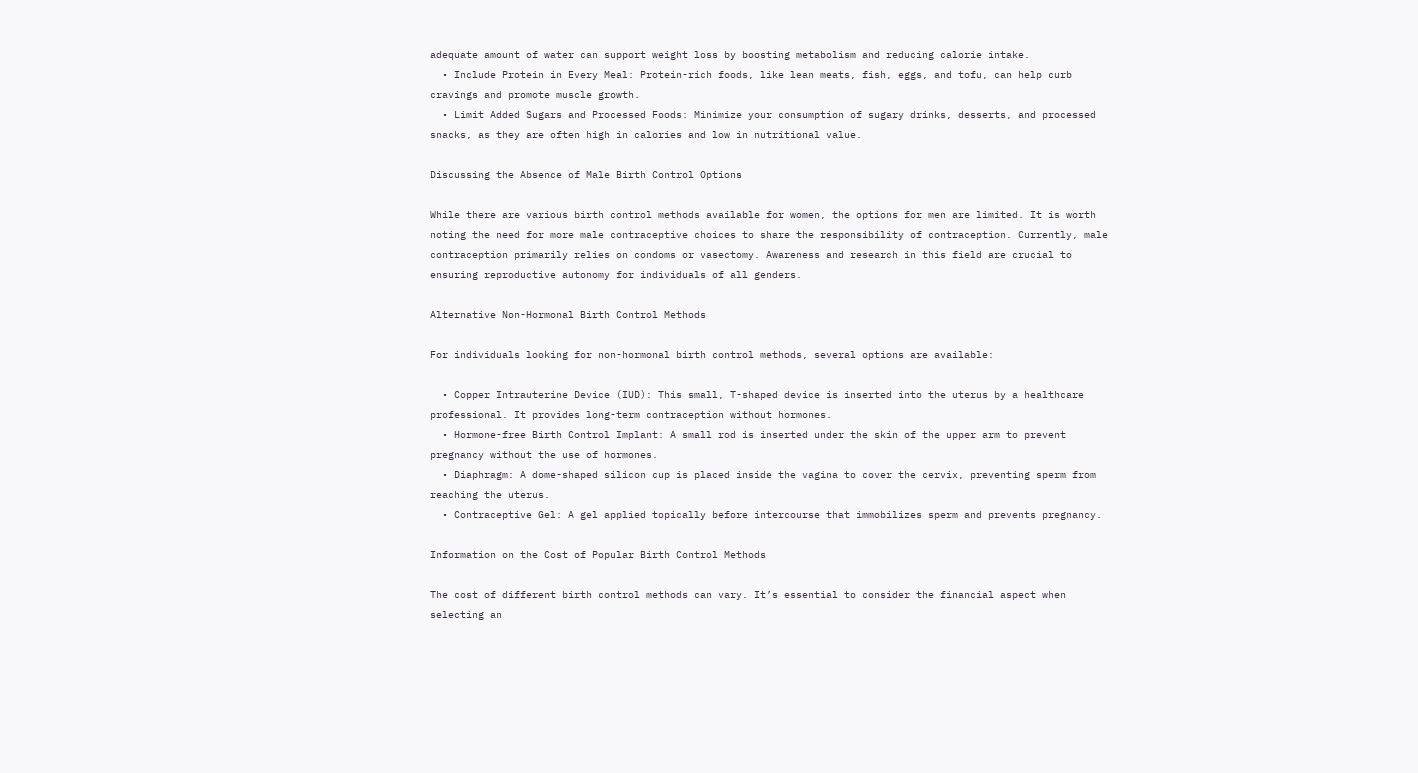adequate amount of water can support weight loss by boosting metabolism and reducing calorie intake.
  • Include Protein in Every Meal: Protein-rich foods, like lean meats, fish, eggs, and tofu, can help curb cravings and promote muscle growth.
  • Limit Added Sugars and Processed Foods: Minimize your consumption of sugary drinks, desserts, and processed snacks, as they are often high in calories and low in nutritional value.

Discussing the Absence of Male Birth Control Options

While there are various birth control methods available for women, the options for men are limited. It is worth noting the need for more male contraceptive choices to share the responsibility of contraception. Currently, male contraception primarily relies on condoms or vasectomy. Awareness and research in this field are crucial to ensuring reproductive autonomy for individuals of all genders.

Alternative Non-Hormonal Birth Control Methods

For individuals looking for non-hormonal birth control methods, several options are available:

  • Copper Intrauterine Device (IUD): This small, T-shaped device is inserted into the uterus by a healthcare professional. It provides long-term contraception without hormones.
  • Hormone-free Birth Control Implant: A small rod is inserted under the skin of the upper arm to prevent pregnancy without the use of hormones.
  • Diaphragm: A dome-shaped silicon cup is placed inside the vagina to cover the cervix, preventing sperm from reaching the uterus.
  • Contraceptive Gel: A gel applied topically before intercourse that immobilizes sperm and prevents pregnancy.

Information on the Cost of Popular Birth Control Methods

The cost of different birth control methods can vary. It’s essential to consider the financial aspect when selecting an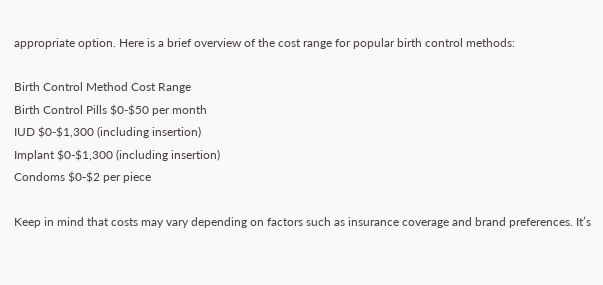appropriate option. Here is a brief overview of the cost range for popular birth control methods:

Birth Control Method Cost Range
Birth Control Pills $0-$50 per month
IUD $0-$1,300 (including insertion)
Implant $0-$1,300 (including insertion)
Condoms $0-$2 per piece

Keep in mind that costs may vary depending on factors such as insurance coverage and brand preferences. It’s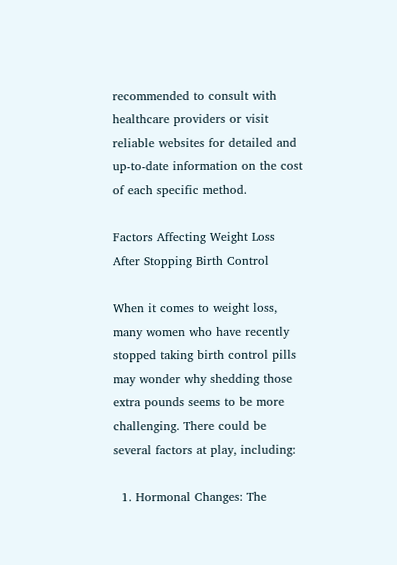recommended to consult with healthcare providers or visit reliable websites for detailed and up-to-date information on the cost of each specific method.

Factors Affecting Weight Loss After Stopping Birth Control

When it comes to weight loss, many women who have recently stopped taking birth control pills may wonder why shedding those extra pounds seems to be more challenging. There could be several factors at play, including:

  1. Hormonal Changes: The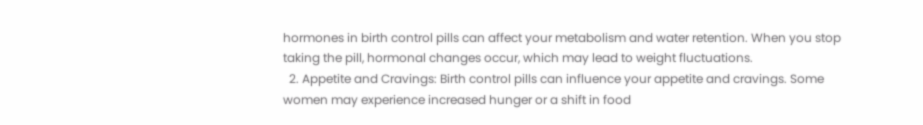hormones in birth control pills can affect your metabolism and water retention. When you stop taking the pill, hormonal changes occur, which may lead to weight fluctuations.
  2. Appetite and Cravings: Birth control pills can influence your appetite and cravings. Some women may experience increased hunger or a shift in food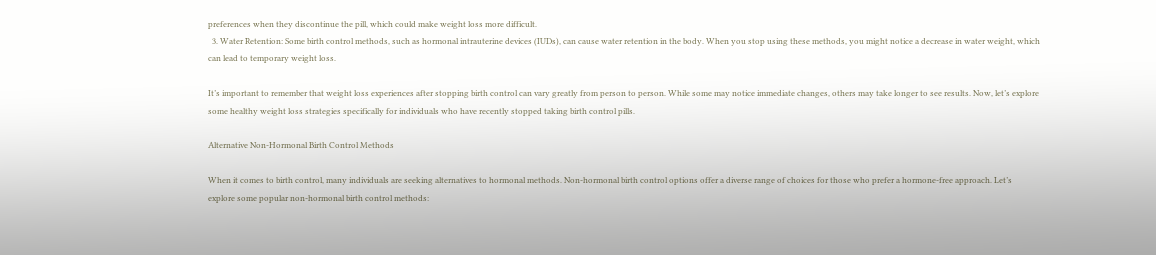preferences when they discontinue the pill, which could make weight loss more difficult.
  3. Water Retention: Some birth control methods, such as hormonal intrauterine devices (IUDs), can cause water retention in the body. When you stop using these methods, you might notice a decrease in water weight, which can lead to temporary weight loss.

It’s important to remember that weight loss experiences after stopping birth control can vary greatly from person to person. While some may notice immediate changes, others may take longer to see results. Now, let’s explore some healthy weight loss strategies specifically for individuals who have recently stopped taking birth control pills.

Alternative Non-Hormonal Birth Control Methods

When it comes to birth control, many individuals are seeking alternatives to hormonal methods. Non-hormonal birth control options offer a diverse range of choices for those who prefer a hormone-free approach. Let’s explore some popular non-hormonal birth control methods: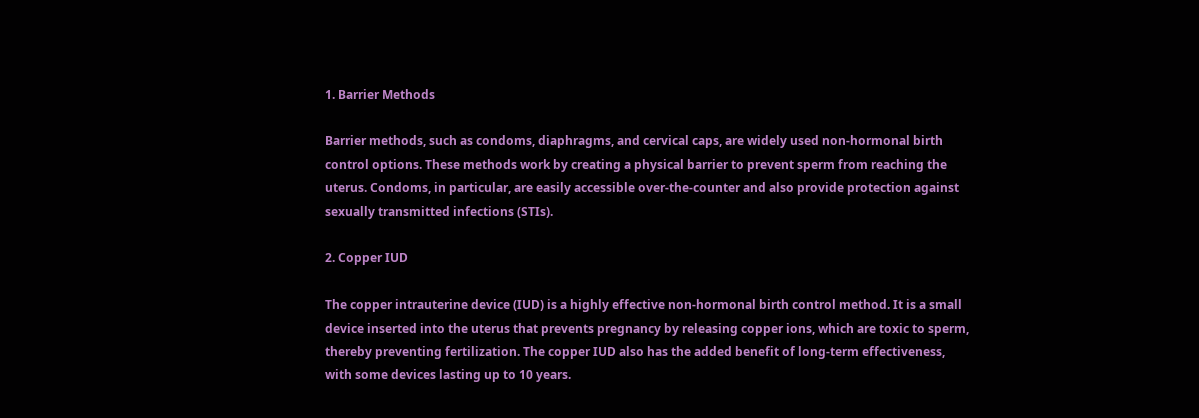1. Barrier Methods

Barrier methods, such as condoms, diaphragms, and cervical caps, are widely used non-hormonal birth control options. These methods work by creating a physical barrier to prevent sperm from reaching the uterus. Condoms, in particular, are easily accessible over-the-counter and also provide protection against sexually transmitted infections (STIs).

2. Copper IUD

The copper intrauterine device (IUD) is a highly effective non-hormonal birth control method. It is a small device inserted into the uterus that prevents pregnancy by releasing copper ions, which are toxic to sperm, thereby preventing fertilization. The copper IUD also has the added benefit of long-term effectiveness, with some devices lasting up to 10 years.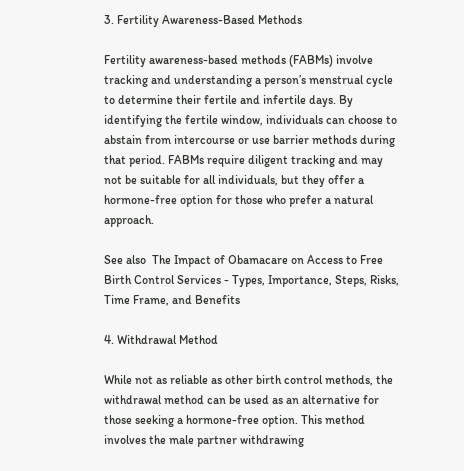3. Fertility Awareness-Based Methods

Fertility awareness-based methods (FABMs) involve tracking and understanding a person’s menstrual cycle to determine their fertile and infertile days. By identifying the fertile window, individuals can choose to abstain from intercourse or use barrier methods during that period. FABMs require diligent tracking and may not be suitable for all individuals, but they offer a hormone-free option for those who prefer a natural approach.

See also  The Impact of Obamacare on Access to Free Birth Control Services - Types, Importance, Steps, Risks, Time Frame, and Benefits

4. Withdrawal Method

While not as reliable as other birth control methods, the withdrawal method can be used as an alternative for those seeking a hormone-free option. This method involves the male partner withdrawing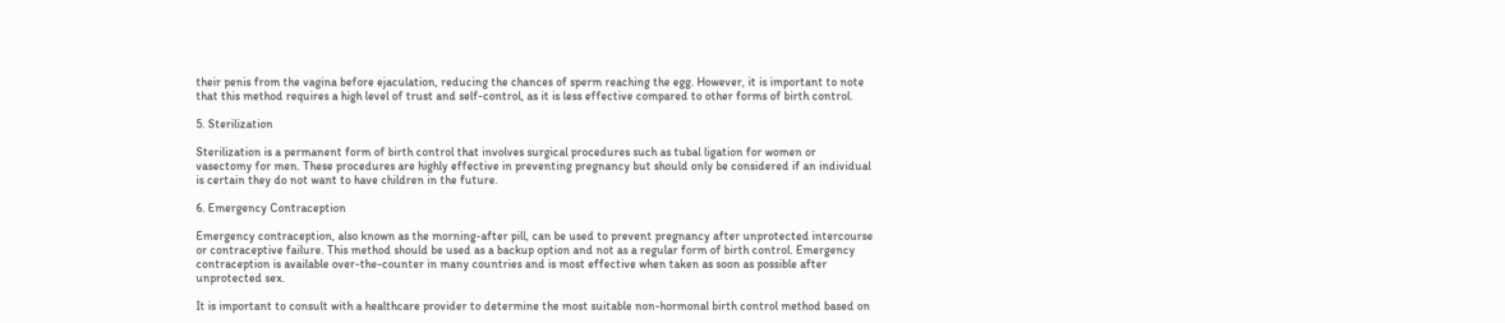their penis from the vagina before ejaculation, reducing the chances of sperm reaching the egg. However, it is important to note that this method requires a high level of trust and self-control, as it is less effective compared to other forms of birth control.

5. Sterilization

Sterilization is a permanent form of birth control that involves surgical procedures such as tubal ligation for women or vasectomy for men. These procedures are highly effective in preventing pregnancy but should only be considered if an individual is certain they do not want to have children in the future.

6. Emergency Contraception

Emergency contraception, also known as the morning-after pill, can be used to prevent pregnancy after unprotected intercourse or contraceptive failure. This method should be used as a backup option and not as a regular form of birth control. Emergency contraception is available over-the-counter in many countries and is most effective when taken as soon as possible after unprotected sex.

It is important to consult with a healthcare provider to determine the most suitable non-hormonal birth control method based on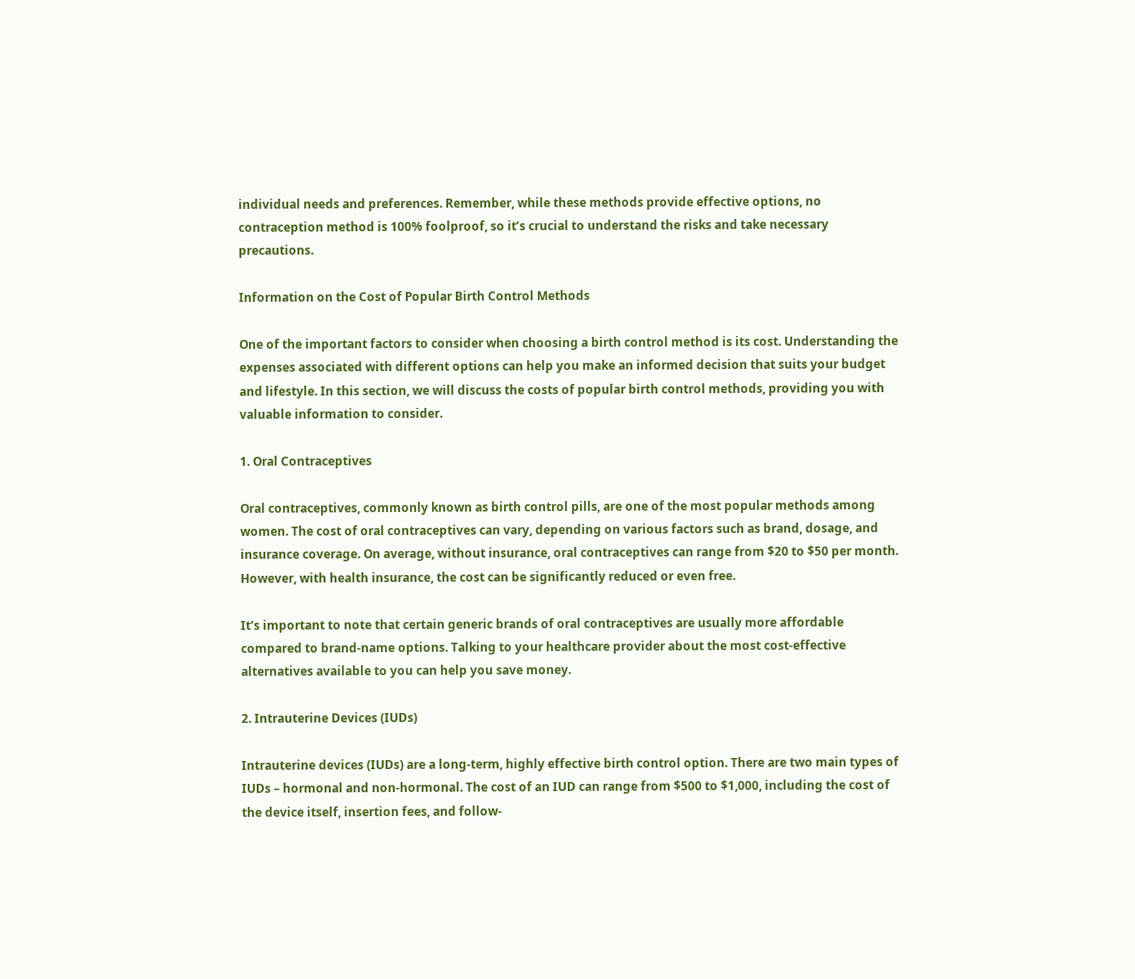individual needs and preferences. Remember, while these methods provide effective options, no contraception method is 100% foolproof, so it’s crucial to understand the risks and take necessary precautions.

Information on the Cost of Popular Birth Control Methods

One of the important factors to consider when choosing a birth control method is its cost. Understanding the expenses associated with different options can help you make an informed decision that suits your budget and lifestyle. In this section, we will discuss the costs of popular birth control methods, providing you with valuable information to consider.

1. Oral Contraceptives

Oral contraceptives, commonly known as birth control pills, are one of the most popular methods among women. The cost of oral contraceptives can vary, depending on various factors such as brand, dosage, and insurance coverage. On average, without insurance, oral contraceptives can range from $20 to $50 per month. However, with health insurance, the cost can be significantly reduced or even free.

It’s important to note that certain generic brands of oral contraceptives are usually more affordable compared to brand-name options. Talking to your healthcare provider about the most cost-effective alternatives available to you can help you save money.

2. Intrauterine Devices (IUDs)

Intrauterine devices (IUDs) are a long-term, highly effective birth control option. There are two main types of IUDs – hormonal and non-hormonal. The cost of an IUD can range from $500 to $1,000, including the cost of the device itself, insertion fees, and follow-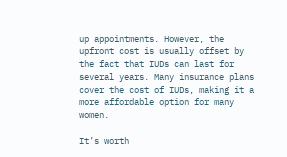up appointments. However, the upfront cost is usually offset by the fact that IUDs can last for several years. Many insurance plans cover the cost of IUDs, making it a more affordable option for many women.

It’s worth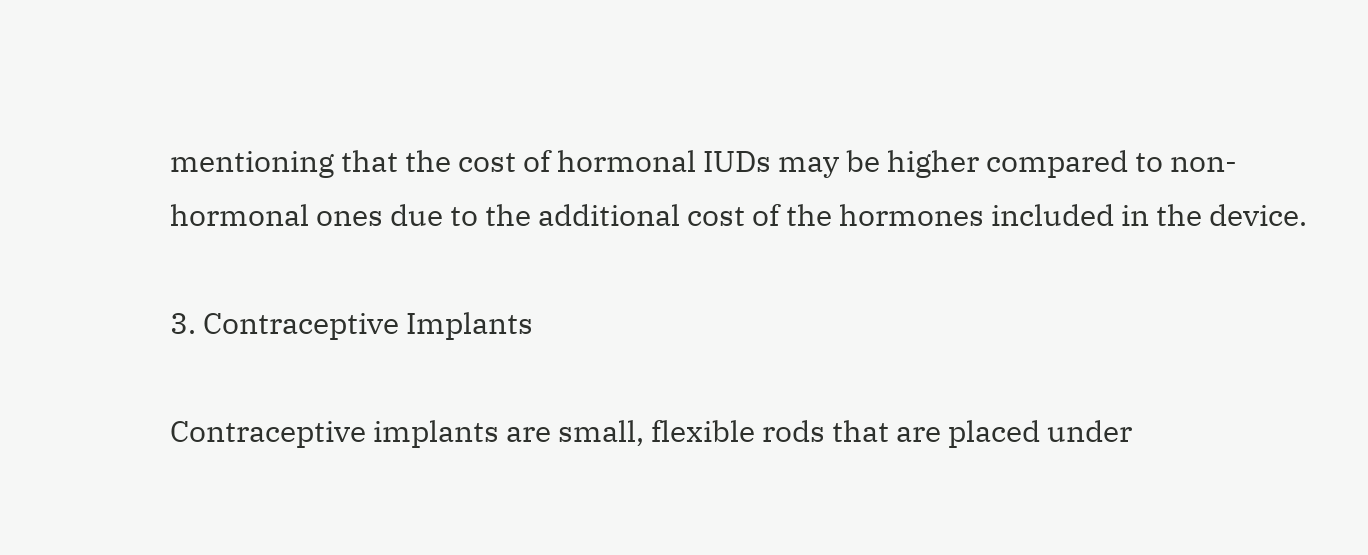mentioning that the cost of hormonal IUDs may be higher compared to non-hormonal ones due to the additional cost of the hormones included in the device.

3. Contraceptive Implants

Contraceptive implants are small, flexible rods that are placed under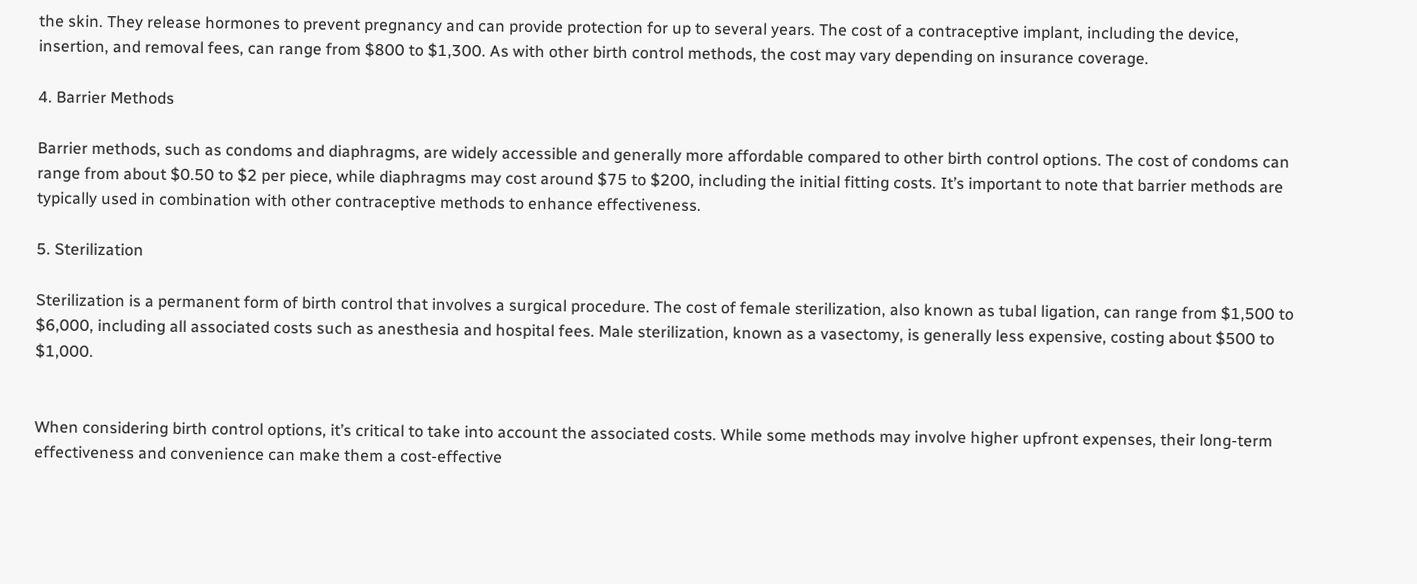the skin. They release hormones to prevent pregnancy and can provide protection for up to several years. The cost of a contraceptive implant, including the device, insertion, and removal fees, can range from $800 to $1,300. As with other birth control methods, the cost may vary depending on insurance coverage.

4. Barrier Methods

Barrier methods, such as condoms and diaphragms, are widely accessible and generally more affordable compared to other birth control options. The cost of condoms can range from about $0.50 to $2 per piece, while diaphragms may cost around $75 to $200, including the initial fitting costs. It’s important to note that barrier methods are typically used in combination with other contraceptive methods to enhance effectiveness.

5. Sterilization

Sterilization is a permanent form of birth control that involves a surgical procedure. The cost of female sterilization, also known as tubal ligation, can range from $1,500 to $6,000, including all associated costs such as anesthesia and hospital fees. Male sterilization, known as a vasectomy, is generally less expensive, costing about $500 to $1,000.


When considering birth control options, it’s critical to take into account the associated costs. While some methods may involve higher upfront expenses, their long-term effectiveness and convenience can make them a cost-effective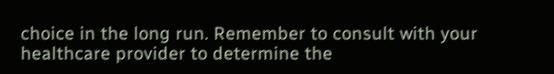choice in the long run. Remember to consult with your healthcare provider to determine the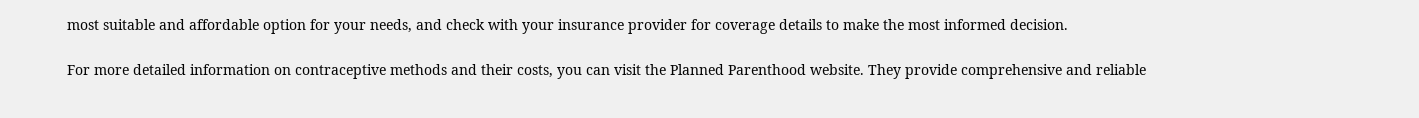most suitable and affordable option for your needs, and check with your insurance provider for coverage details to make the most informed decision.

For more detailed information on contraceptive methods and their costs, you can visit the Planned Parenthood website. They provide comprehensive and reliable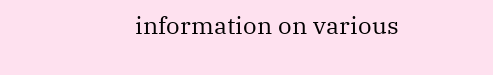information on various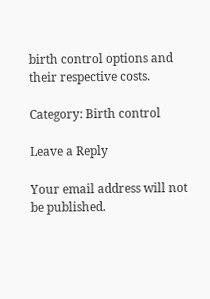birth control options and their respective costs.

Category: Birth control

Leave a Reply

Your email address will not be published.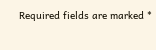Required fields are marked *